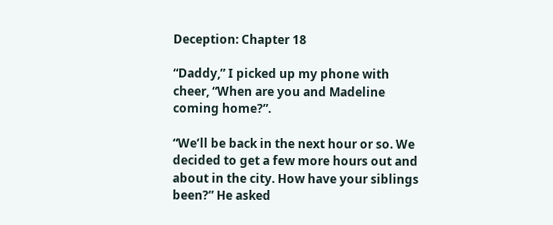Deception: Chapter 18

“Daddy,” I picked up my phone with cheer, “When are you and Madeline coming home?”.

“We’ll be back in the next hour or so. We decided to get a few more hours out and about in the city. How have your siblings been?” He asked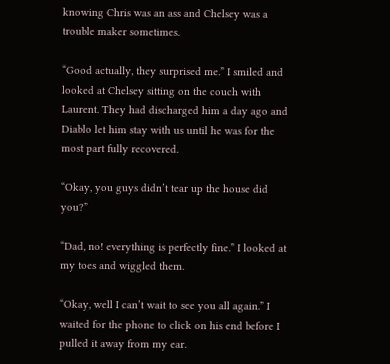knowing Chris was an ass and Chelsey was a trouble maker sometimes.

“Good actually, they surprised me.” I smiled and looked at Chelsey sitting on the couch with Laurent. They had discharged him a day ago and Diablo let him stay with us until he was for the most part fully recovered.

“Okay, you guys didn’t tear up the house did you?”

“Dad, no! everything is perfectly fine.” I looked at my toes and wiggled them.

“Okay, well I can’t wait to see you all again.” I waited for the phone to click on his end before I pulled it away from my ear.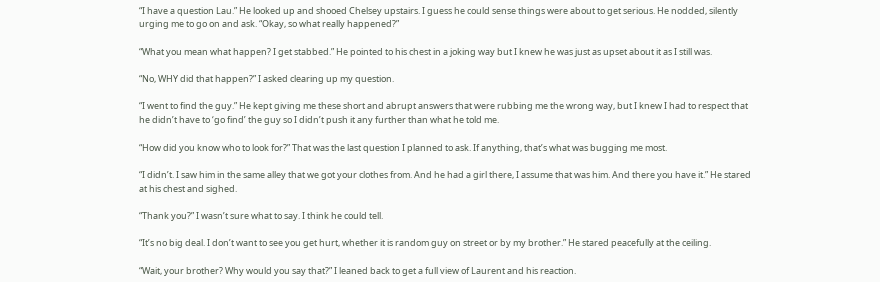“I have a question Lau.” He looked up and shooed Chelsey upstairs. I guess he could sense things were about to get serious. He nodded, silently urging me to go on and ask. “Okay, so what really happened?”

“What you mean what happen? I get stabbed.” He pointed to his chest in a joking way but I knew he was just as upset about it as I still was.

“No, WHY did that happen?” I asked clearing up my question.

“I went to find the guy.” He kept giving me these short and abrupt answers that were rubbing me the wrong way, but I knew I had to respect that he didn’t have to ‘go find’ the guy so I didn’t push it any further than what he told me.

“How did you know who to look for?” That was the last question I planned to ask. If anything, that’s what was bugging me most.

“I didn’t. I saw him in the same alley that we got your clothes from. And he had a girl there, I assume that was him. And there you have it.” He stared at his chest and sighed.

“Thank you?” I wasn’t sure what to say. I think he could tell.

“It’s no big deal. I don’t want to see you get hurt, whether it is random guy on street or by my brother.” He stared peacefully at the ceiling.

“Wait, your brother? Why would you say that?” I leaned back to get a full view of Laurent and his reaction.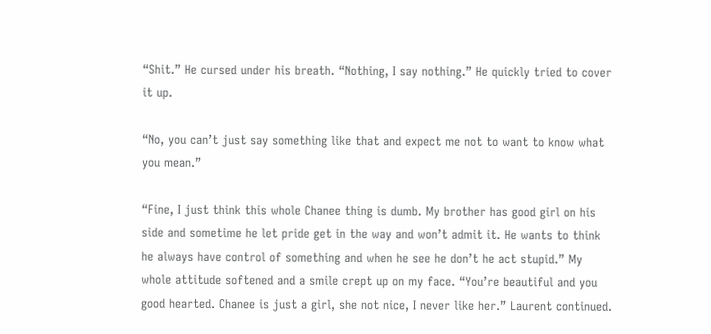“Shit.” He cursed under his breath. “Nothing, I say nothing.” He quickly tried to cover it up.

“No, you can’t just say something like that and expect me not to want to know what you mean.”

“Fine, I just think this whole Chanee thing is dumb. My brother has good girl on his side and sometime he let pride get in the way and won’t admit it. He wants to think he always have control of something and when he see he don’t he act stupid.” My whole attitude softened and a smile crept up on my face. “You’re beautiful and you good hearted. Chanee is just a girl, she not nice, I never like her.” Laurent continued.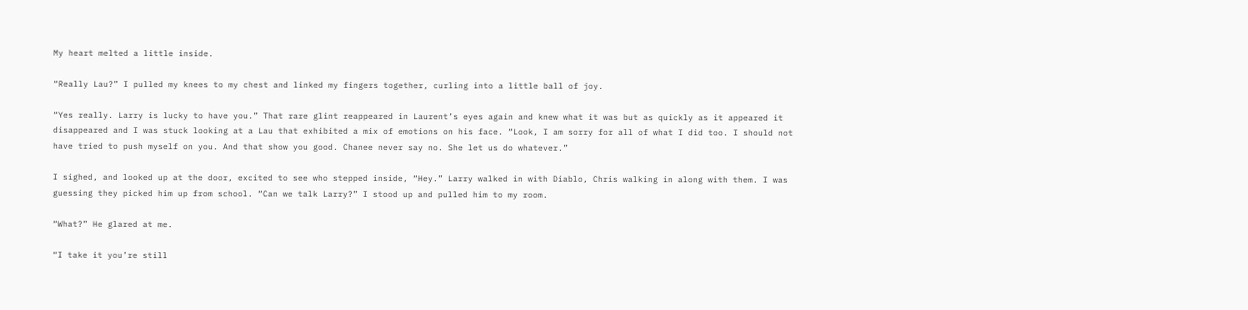My heart melted a little inside.

“Really Lau?” I pulled my knees to my chest and linked my fingers together, curling into a little ball of joy.

“Yes really. Larry is lucky to have you.” That rare glint reappeared in Laurent’s eyes again and knew what it was but as quickly as it appeared it disappeared and I was stuck looking at a Lau that exhibited a mix of emotions on his face. “Look, I am sorry for all of what I did too. I should not have tried to push myself on you. And that show you good. Chanee never say no. She let us do whatever.”

I sighed, and looked up at the door, excited to see who stepped inside, “Hey.” Larry walked in with Diablo, Chris walking in along with them. I was guessing they picked him up from school. “Can we talk Larry?” I stood up and pulled him to my room.

“What?” He glared at me.

“I take it you’re still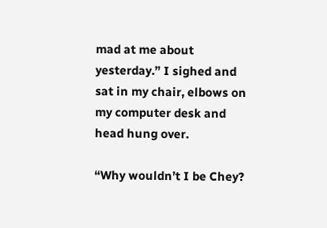mad at me about yesterday.” I sighed and sat in my chair, elbows on my computer desk and head hung over.

“Why wouldn’t I be Chey?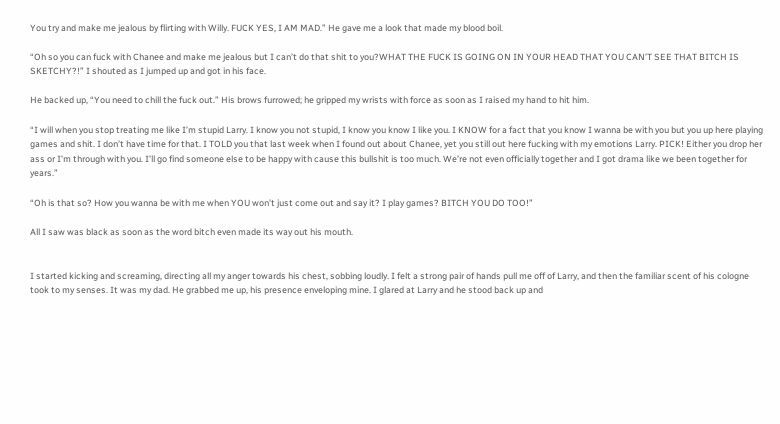You try and make me jealous by flirting with Willy. FUCK YES, I AM MAD.” He gave me a look that made my blood boil.

“Oh so you can fuck with Chanee and make me jealous but I can’t do that shit to you?WHAT THE FUCK IS GOING ON IN YOUR HEAD THAT YOU CAN’T SEE THAT BITCH IS SKETCHY?!” I shouted as I jumped up and got in his face.

He backed up, “You need to chill the fuck out.” His brows furrowed; he gripped my wrists with force as soon as I raised my hand to hit him.

“I will when you stop treating me like I’m stupid Larry. I know you not stupid, I know you know I like you. I KNOW for a fact that you know I wanna be with you but you up here playing games and shit. I don’t have time for that. I TOLD you that last week when I found out about Chanee, yet you still out here fucking with my emotions Larry. PICK! Either you drop her ass or I’m through with you. I’ll go find someone else to be happy with cause this bullshit is too much. We’re not even officially together and I got drama like we been together for years.”

“Oh is that so? How you wanna be with me when YOU won’t just come out and say it? I play games? BITCH YOU DO TOO!”

All I saw was black as soon as the word bitch even made its way out his mouth.


I started kicking and screaming, directing all my anger towards his chest, sobbing loudly. I felt a strong pair of hands pull me off of Larry, and then the familiar scent of his cologne took to my senses. It was my dad. He grabbed me up, his presence enveloping mine. I glared at Larry and he stood back up and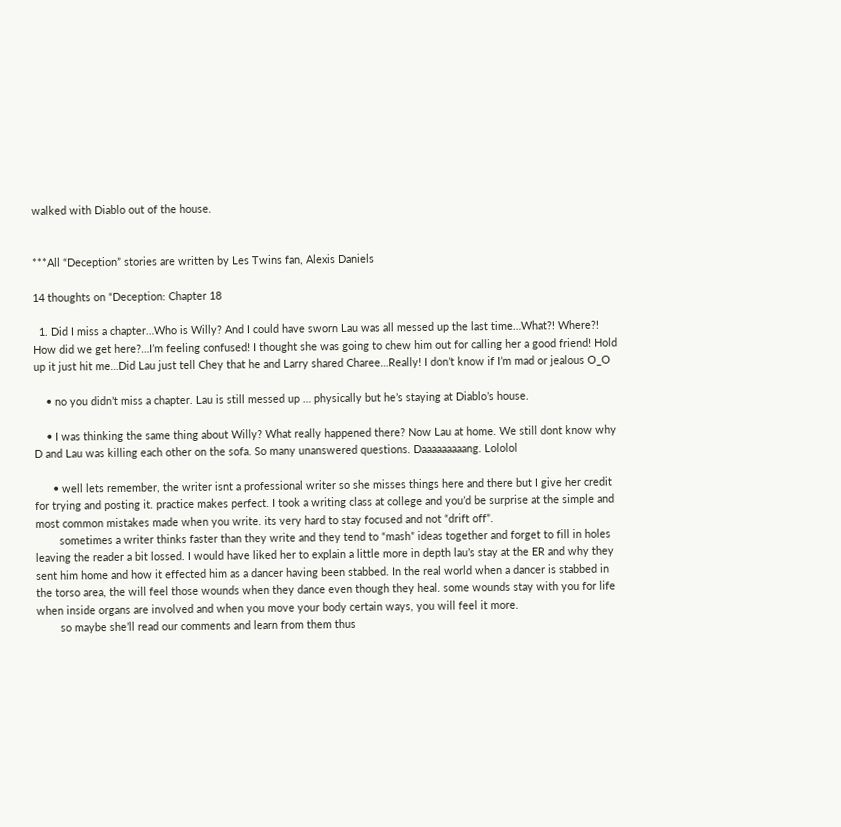walked with Diablo out of the house.


***All “Deception” stories are written by Les Twins fan, Alexis Daniels

14 thoughts on “Deception: Chapter 18

  1. Did I miss a chapter…Who is Willy? And I could have sworn Lau was all messed up the last time…What?! Where?! How did we get here?…I’m feeling confused! I thought she was going to chew him out for calling her a good friend! Hold up it just hit me…Did Lau just tell Chey that he and Larry shared Charee…Really! I don’t know if I’m mad or jealous O_O

    • no you didn’t miss a chapter. Lau is still messed up … physically but he’s staying at Diablo’s house.

    • I was thinking the same thing about Willy? What really happened there? Now Lau at home. We still dont know why D and Lau was killing each other on the sofa. So many unanswered questions. Daaaaaaaaang. Lololol

      • well lets remember, the writer isnt a professional writer so she misses things here and there but I give her credit for trying and posting it. practice makes perfect. I took a writing class at college and you’d be surprise at the simple and most common mistakes made when you write. its very hard to stay focused and not “drift off”.
        sometimes a writer thinks faster than they write and they tend to “mash” ideas together and forget to fill in holes leaving the reader a bit lossed. I would have liked her to explain a little more in depth lau’s stay at the ER and why they sent him home and how it effected him as a dancer having been stabbed. In the real world when a dancer is stabbed in the torso area, the will feel those wounds when they dance even though they heal. some wounds stay with you for life when inside organs are involved and when you move your body certain ways, you will feel it more.
        so maybe she’ll read our comments and learn from them thus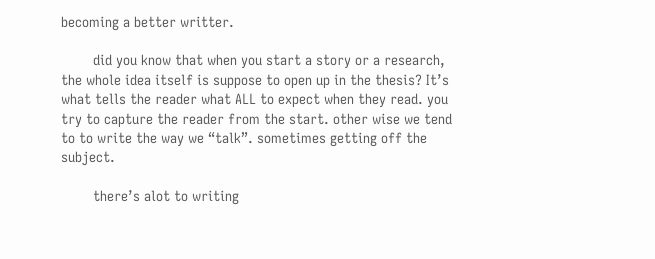becoming a better writter.

        did you know that when you start a story or a research, the whole idea itself is suppose to open up in the thesis? It’s what tells the reader what ALL to expect when they read. you try to capture the reader from the start. other wise we tend to to write the way we “talk”. sometimes getting off the subject.

        there’s alot to writing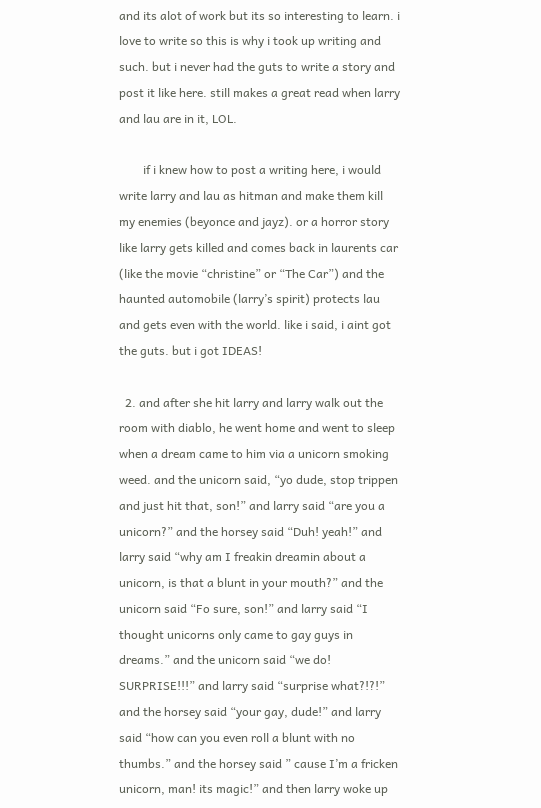and its alot of work but its so interesting to learn. i love to write so this is why i took up writing and such. but i never had the guts to write a story and post it like here. still makes a great read when larry and lau are in it, LOL.

        if i knew how to post a writing here, i would write larry and lau as hitman and make them kill my enemies (beyonce and jayz). or a horror story like larry gets killed and comes back in laurents car (like the movie “christine” or “The Car”) and the haunted automobile (larry’s spirit) protects lau and gets even with the world. like i said, i aint got the guts. but i got IDEAS!

  2. and after she hit larry and larry walk out the room with diablo, he went home and went to sleep when a dream came to him via a unicorn smoking weed. and the unicorn said, “yo dude, stop trippen and just hit that, son!” and larry said “are you a unicorn?” and the horsey said “Duh! yeah!” and larry said “why am I freakin dreamin about a unicorn, is that a blunt in your mouth?” and the unicorn said “Fo sure, son!” and larry said “I thought unicorns only came to gay guys in dreams.” and the unicorn said “we do! SURPRISE!!!” and larry said “surprise what?!?!” and the horsey said “your gay, dude!” and larry said “how can you even roll a blunt with no thumbs.” and the horsey said ” cause I’m a fricken unicorn, man! its magic!” and then larry woke up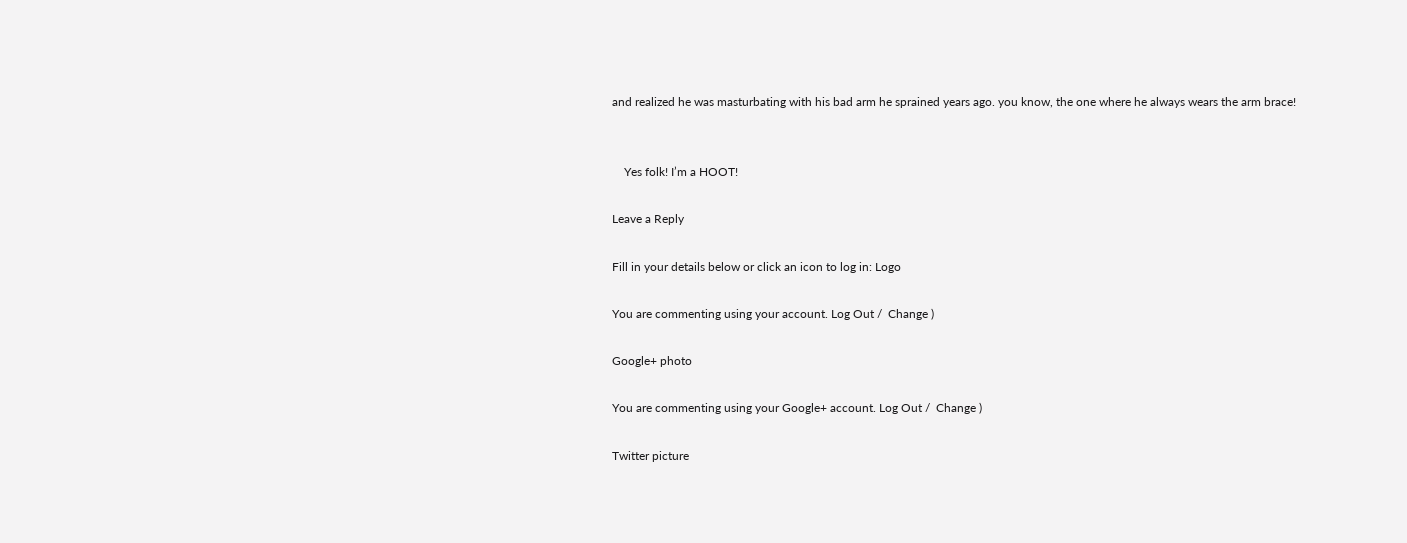and realized he was masturbating with his bad arm he sprained years ago. you know, the one where he always wears the arm brace!


    Yes folk! I’m a HOOT!

Leave a Reply

Fill in your details below or click an icon to log in: Logo

You are commenting using your account. Log Out /  Change )

Google+ photo

You are commenting using your Google+ account. Log Out /  Change )

Twitter picture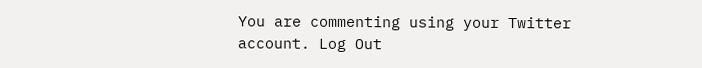You are commenting using your Twitter account. Log Out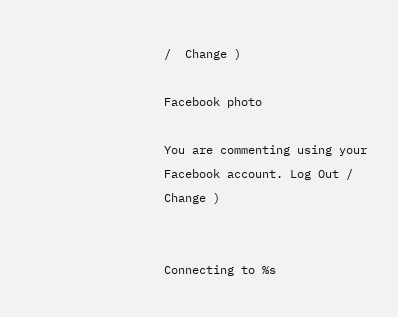/  Change )

Facebook photo

You are commenting using your Facebook account. Log Out /  Change )


Connecting to %s